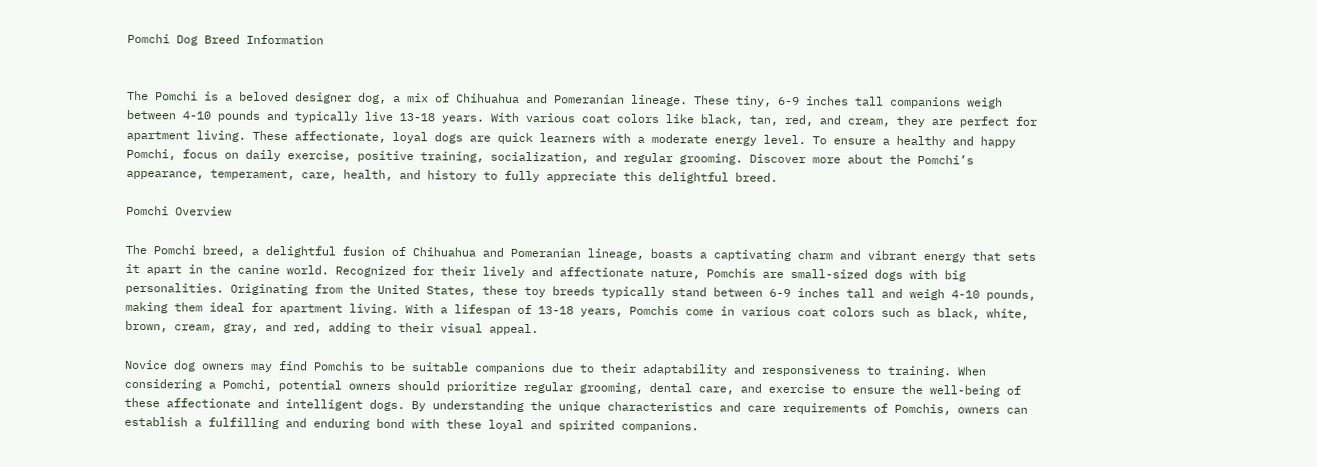Pomchi Dog Breed Information


The Pomchi is a beloved designer dog, a mix of Chihuahua and Pomeranian lineage. These tiny, 6-9 inches tall companions weigh between 4-10 pounds and typically live 13-18 years. With various coat colors like black, tan, red, and cream, they are perfect for apartment living. These affectionate, loyal dogs are quick learners with a moderate energy level. To ensure a healthy and happy Pomchi, focus on daily exercise, positive training, socialization, and regular grooming. Discover more about the Pomchi’s appearance, temperament, care, health, and history to fully appreciate this delightful breed.

Pomchi Overview

The Pomchi breed, a delightful fusion of Chihuahua and Pomeranian lineage, boasts a captivating charm and vibrant energy that sets it apart in the canine world. Recognized for their lively and affectionate nature, Pomchis are small-sized dogs with big personalities. Originating from the United States, these toy breeds typically stand between 6-9 inches tall and weigh 4-10 pounds, making them ideal for apartment living. With a lifespan of 13-18 years, Pomchis come in various coat colors such as black, white, brown, cream, gray, and red, adding to their visual appeal.

Novice dog owners may find Pomchis to be suitable companions due to their adaptability and responsiveness to training. When considering a Pomchi, potential owners should prioritize regular grooming, dental care, and exercise to ensure the well-being of these affectionate and intelligent dogs. By understanding the unique characteristics and care requirements of Pomchis, owners can establish a fulfilling and enduring bond with these loyal and spirited companions.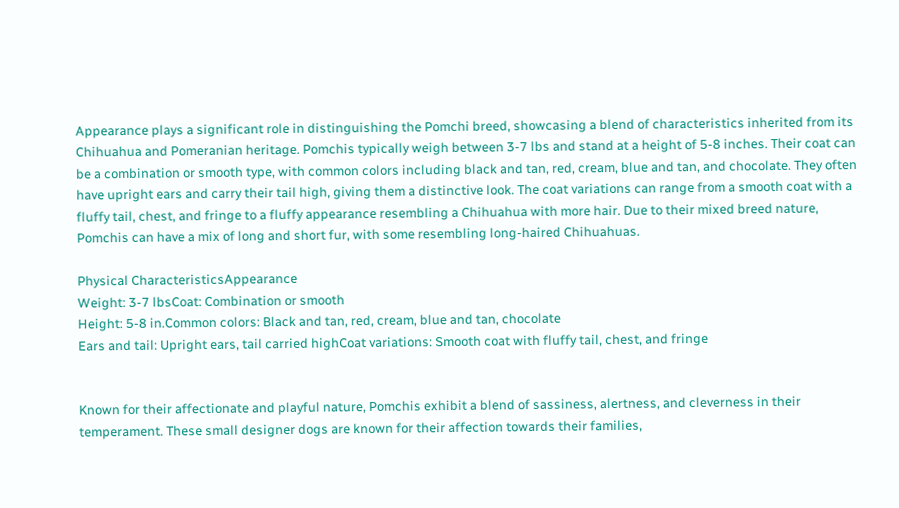Appearance plays a significant role in distinguishing the Pomchi breed, showcasing a blend of characteristics inherited from its Chihuahua and Pomeranian heritage. Pomchis typically weigh between 3-7 lbs and stand at a height of 5-8 inches. Their coat can be a combination or smooth type, with common colors including black and tan, red, cream, blue and tan, and chocolate. They often have upright ears and carry their tail high, giving them a distinctive look. The coat variations can range from a smooth coat with a fluffy tail, chest, and fringe to a fluffy appearance resembling a Chihuahua with more hair. Due to their mixed breed nature, Pomchis can have a mix of long and short fur, with some resembling long-haired Chihuahuas.

Physical CharacteristicsAppearance
Weight: 3-7 lbsCoat: Combination or smooth
Height: 5-8 in.Common colors: Black and tan, red, cream, blue and tan, chocolate
Ears and tail: Upright ears, tail carried highCoat variations: Smooth coat with fluffy tail, chest, and fringe


Known for their affectionate and playful nature, Pomchis exhibit a blend of sassiness, alertness, and cleverness in their temperament. These small designer dogs are known for their affection towards their families,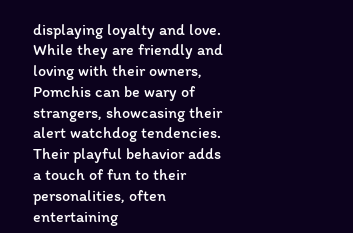displaying loyalty and love. While they are friendly and loving with their owners, Pomchis can be wary of strangers, showcasing their alert watchdog tendencies. Their playful behavior adds a touch of fun to their personalities, often entertaining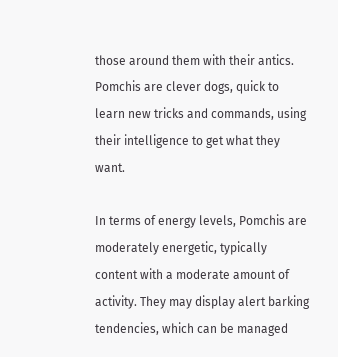those around them with their antics. Pomchis are clever dogs, quick to learn new tricks and commands, using their intelligence to get what they want.

In terms of energy levels, Pomchis are moderately energetic, typically content with a moderate amount of activity. They may display alert barking tendencies, which can be managed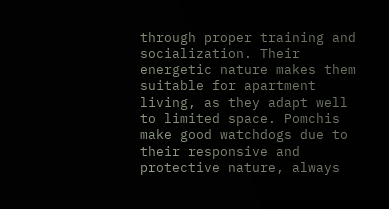through proper training and socialization. Their energetic nature makes them suitable for apartment living, as they adapt well to limited space. Pomchis make good watchdogs due to their responsive and protective nature, always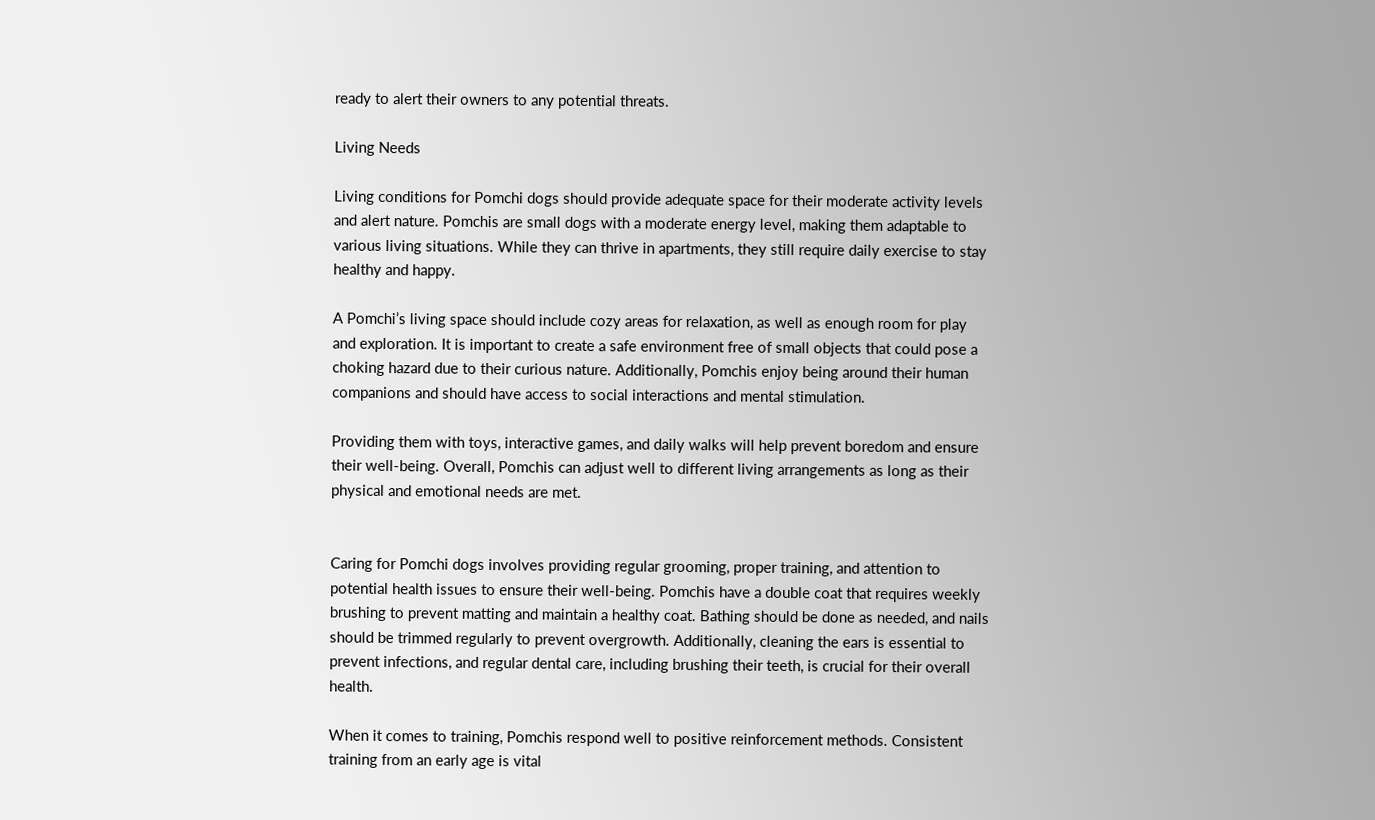ready to alert their owners to any potential threats.

Living Needs

Living conditions for Pomchi dogs should provide adequate space for their moderate activity levels and alert nature. Pomchis are small dogs with a moderate energy level, making them adaptable to various living situations. While they can thrive in apartments, they still require daily exercise to stay healthy and happy.

A Pomchi’s living space should include cozy areas for relaxation, as well as enough room for play and exploration. It is important to create a safe environment free of small objects that could pose a choking hazard due to their curious nature. Additionally, Pomchis enjoy being around their human companions and should have access to social interactions and mental stimulation.

Providing them with toys, interactive games, and daily walks will help prevent boredom and ensure their well-being. Overall, Pomchis can adjust well to different living arrangements as long as their physical and emotional needs are met.


Caring for Pomchi dogs involves providing regular grooming, proper training, and attention to potential health issues to ensure their well-being. Pomchis have a double coat that requires weekly brushing to prevent matting and maintain a healthy coat. Bathing should be done as needed, and nails should be trimmed regularly to prevent overgrowth. Additionally, cleaning the ears is essential to prevent infections, and regular dental care, including brushing their teeth, is crucial for their overall health.

When it comes to training, Pomchis respond well to positive reinforcement methods. Consistent training from an early age is vital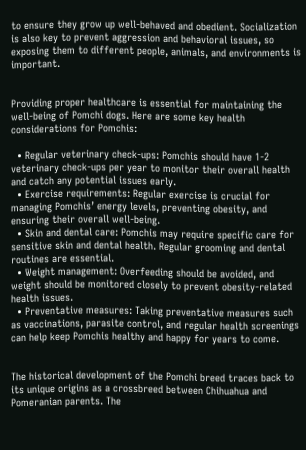to ensure they grow up well-behaved and obedient. Socialization is also key to prevent aggression and behavioral issues, so exposing them to different people, animals, and environments is important.


Providing proper healthcare is essential for maintaining the well-being of Pomchi dogs. Here are some key health considerations for Pomchis:

  • Regular veterinary check-ups: Pomchis should have 1-2 veterinary check-ups per year to monitor their overall health and catch any potential issues early.
  • Exercise requirements: Regular exercise is crucial for managing Pomchis’ energy levels, preventing obesity, and ensuring their overall well-being.
  • Skin and dental care: Pomchis may require specific care for sensitive skin and dental health. Regular grooming and dental routines are essential.
  • Weight management: Overfeeding should be avoided, and weight should be monitored closely to prevent obesity-related health issues.
  • Preventative measures: Taking preventative measures such as vaccinations, parasite control, and regular health screenings can help keep Pomchis healthy and happy for years to come.


The historical development of the Pomchi breed traces back to its unique origins as a crossbreed between Chihuahua and Pomeranian parents. The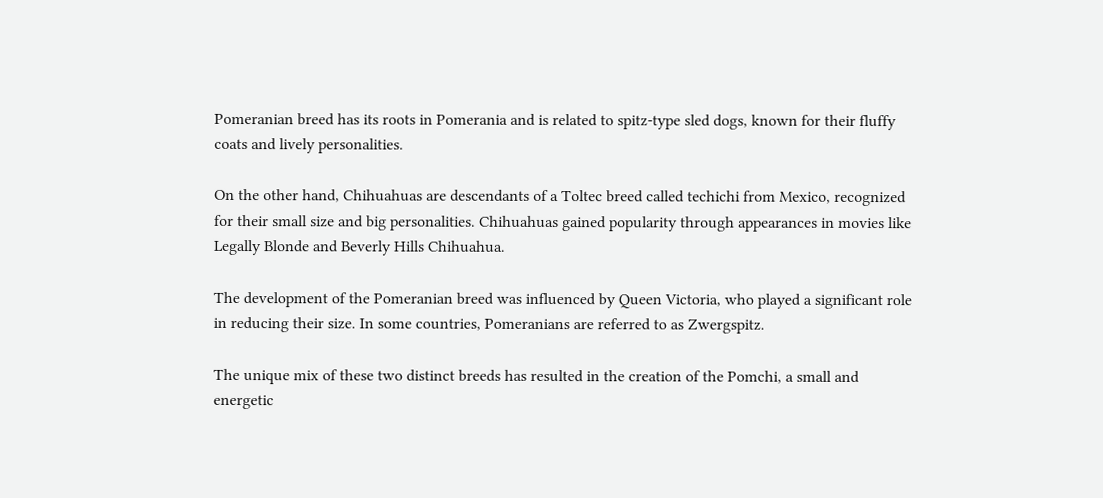Pomeranian breed has its roots in Pomerania and is related to spitz-type sled dogs, known for their fluffy coats and lively personalities.

On the other hand, Chihuahuas are descendants of a Toltec breed called techichi from Mexico, recognized for their small size and big personalities. Chihuahuas gained popularity through appearances in movies like Legally Blonde and Beverly Hills Chihuahua.

The development of the Pomeranian breed was influenced by Queen Victoria, who played a significant role in reducing their size. In some countries, Pomeranians are referred to as Zwergspitz.

The unique mix of these two distinct breeds has resulted in the creation of the Pomchi, a small and energetic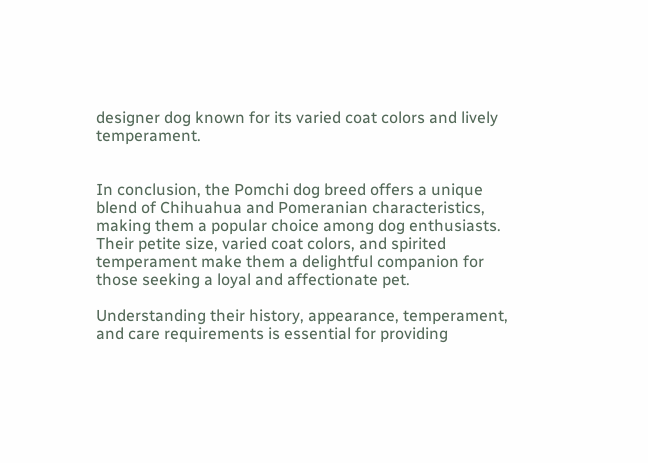designer dog known for its varied coat colors and lively temperament.


In conclusion, the Pomchi dog breed offers a unique blend of Chihuahua and Pomeranian characteristics, making them a popular choice among dog enthusiasts. Their petite size, varied coat colors, and spirited temperament make them a delightful companion for those seeking a loyal and affectionate pet.

Understanding their history, appearance, temperament, and care requirements is essential for providing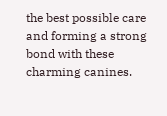the best possible care and forming a strong bond with these charming canines.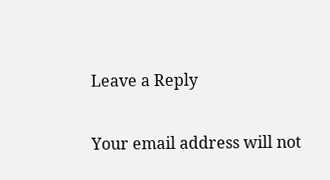Leave a Reply

Your email address will not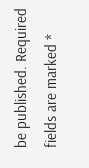be published. Required fields are marked *